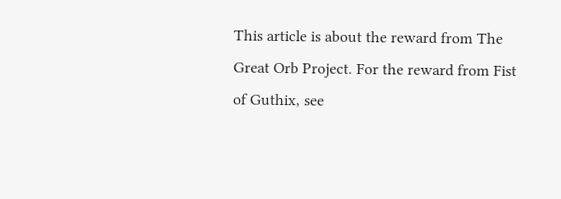This article is about the reward from The Great Orb Project. For the reward from Fist of Guthix, see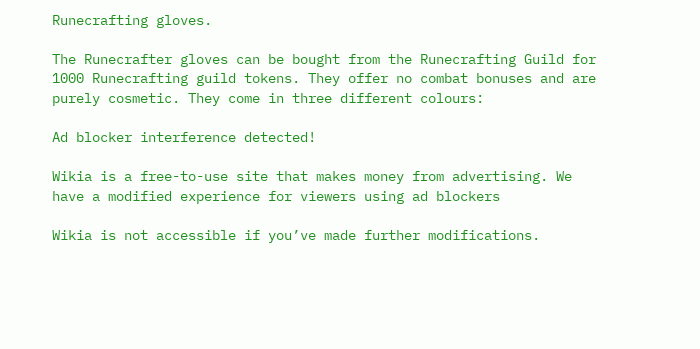Runecrafting gloves.

The Runecrafter gloves can be bought from the Runecrafting Guild for 1000 Runecrafting guild tokens. They offer no combat bonuses and are purely cosmetic. They come in three different colours:

Ad blocker interference detected!

Wikia is a free-to-use site that makes money from advertising. We have a modified experience for viewers using ad blockers

Wikia is not accessible if you’ve made further modifications.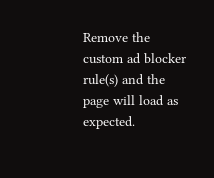Remove the custom ad blocker rule(s) and the page will load as expected.